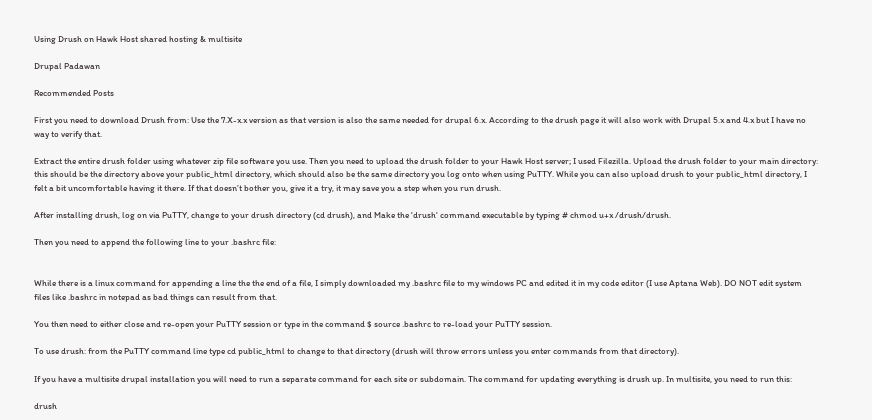Using Drush on Hawk Host shared hosting & multisite

Drupal Padawan

Recommended Posts

First you need to download Drush from: Use the 7.X-x.x version as that version is also the same needed for drupal 6.x. According to the drush page it will also work with Drupal 5.x and 4.x but I have no way to verify that.

Extract the entire drush folder using whatever zip file software you use. Then you need to upload the drush folder to your Hawk Host server; I used Filezilla. Upload the drush folder to your main directory: this should be the directory above your public_html directory, which should also be the same directory you log onto when using PuTTY. While you can also upload drush to your public_html directory, I felt a bit uncomfortable having it there. If that doesn’t bother you, give it a try, it may save you a step when you run drush.

After installing drush, log on via PuTTY, change to your drush directory (cd drush), and Make the 'drush' command executable by typing # chmod u+x /drush/drush.

Then you need to append the following line to your .bashrc file:


While there is a linux command for appending a line the the end of a file, I simply downloaded my .bashrc file to my windows PC and edited it in my code editor (I use Aptana Web). DO NOT edit system files like .bashrc in notepad as bad things can result from that.

You then need to either close and re-open your PuTTY session or type in the command $ source .bashrc to re-load your PuTTY session.

To use drush: from the PuTTY command line type cd public_html to change to that directory (drush will throw errors unless you enter commands from that directory).

If you have a multisite drupal installation you will need to run a separate command for each site or subdomain. The command for updating everything is drush up. In multisite, you need to run this:

drush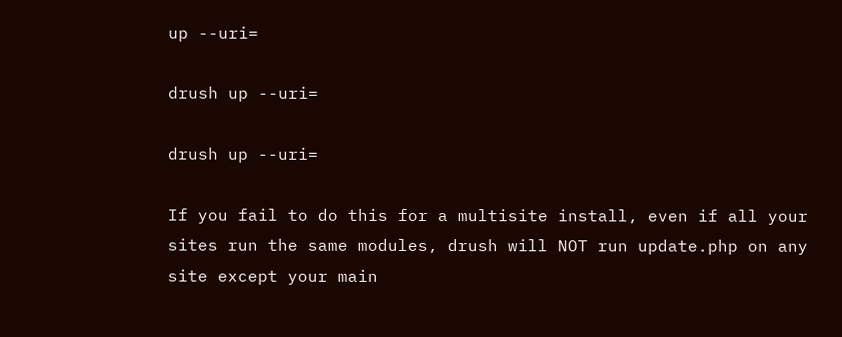up --uri=

drush up --uri=

drush up --uri=

If you fail to do this for a multisite install, even if all your sites run the same modules, drush will NOT run update.php on any site except your main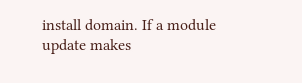install domain. If a module update makes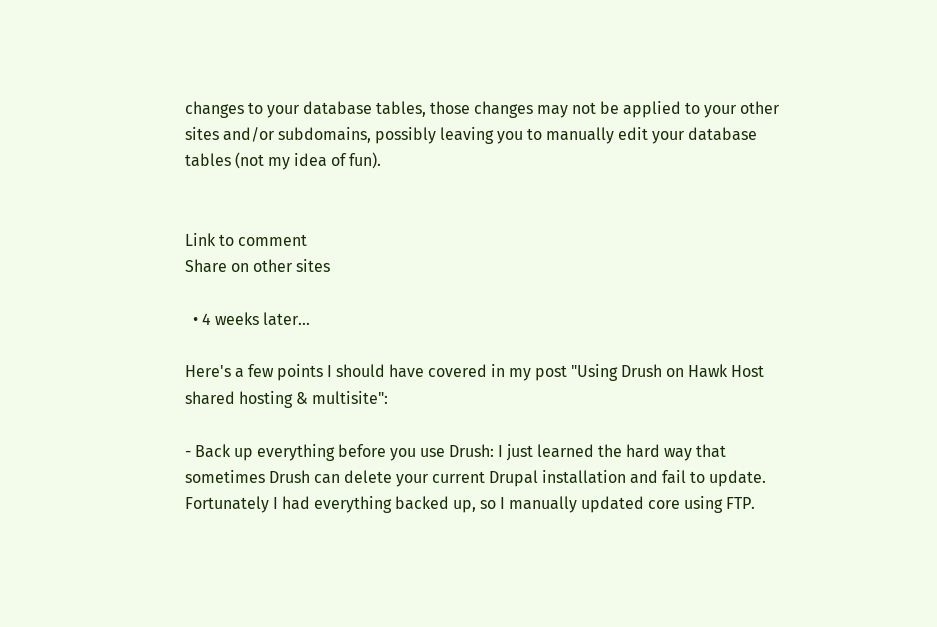changes to your database tables, those changes may not be applied to your other sites and/or subdomains, possibly leaving you to manually edit your database tables (not my idea of fun).


Link to comment
Share on other sites

  • 4 weeks later...

Here's a few points I should have covered in my post "Using Drush on Hawk Host shared hosting & multisite":

- Back up everything before you use Drush: I just learned the hard way that sometimes Drush can delete your current Drupal installation and fail to update. Fortunately I had everything backed up, so I manually updated core using FTP.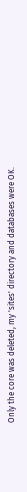Only the core was deleted, my 'sites' directory and databases were OK.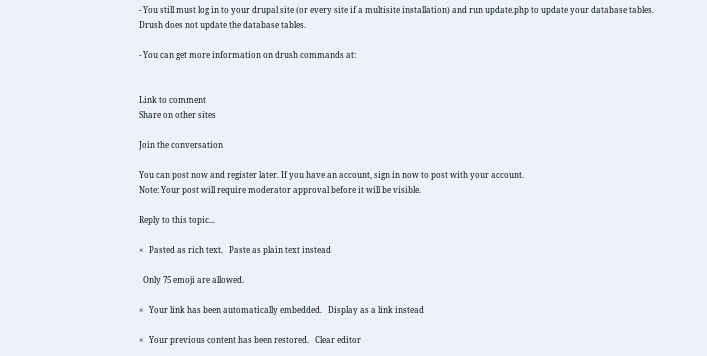- You still must log in to your drupal site (or every site if a multisite installation) and run update.php to update your database tables. Drush does not update the database tables.

- You can get more information on drush commands at:


Link to comment
Share on other sites

Join the conversation

You can post now and register later. If you have an account, sign in now to post with your account.
Note: Your post will require moderator approval before it will be visible.

Reply to this topic...

×   Pasted as rich text.   Paste as plain text instead

  Only 75 emoji are allowed.

×   Your link has been automatically embedded.   Display as a link instead

×   Your previous content has been restored.   Clear editor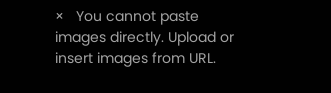×   You cannot paste images directly. Upload or insert images from URL.